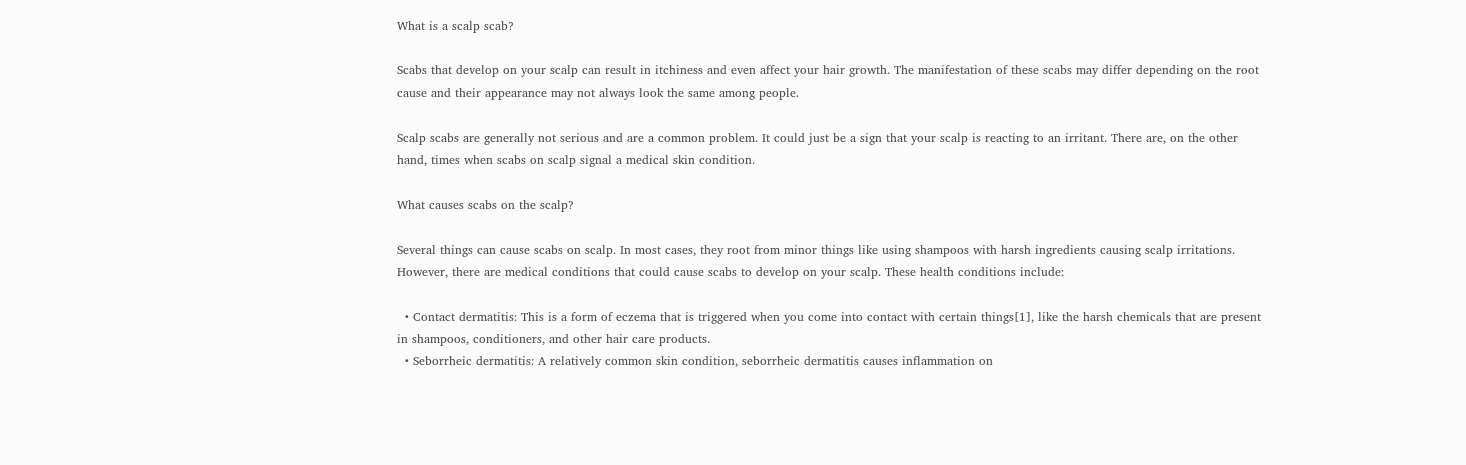What is a scalp scab?

Scabs that develop on your scalp can result in itchiness and even affect your hair growth. The manifestation of these scabs may differ depending on the root cause and their appearance may not always look the same among people.

Scalp scabs are generally not serious and are a common problem. It could just be a sign that your scalp is reacting to an irritant. There are, on the other hand, times when scabs on scalp signal a medical skin condition.

What causes scabs on the scalp?

Several things can cause scabs on scalp. In most cases, they root from minor things like using shampoos with harsh ingredients causing scalp irritations. However, there are medical conditions that could cause scabs to develop on your scalp. These health conditions include:

  • Contact dermatitis: This is a form of eczema that is triggered when you come into contact with certain things[1], like the harsh chemicals that are present in shampoos, conditioners, and other hair care products.
  • Seborrheic dermatitis: A relatively common skin condition, seborrheic dermatitis causes inflammation on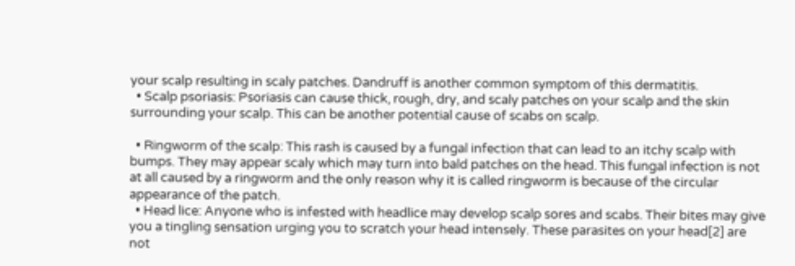your scalp resulting in scaly patches. Dandruff is another common symptom of this dermatitis.
  • Scalp psoriasis: Psoriasis can cause thick, rough, dry, and scaly patches on your scalp and the skin surrounding your scalp. This can be another potential cause of scabs on scalp.

  • Ringworm of the scalp: This rash is caused by a fungal infection that can lead to an itchy scalp with bumps. They may appear scaly which may turn into bald patches on the head. This fungal infection is not at all caused by a ringworm and the only reason why it is called ringworm is because of the circular appearance of the patch.
  • Head lice: Anyone who is infested with headlice may develop scalp sores and scabs. Their bites may give you a tingling sensation urging you to scratch your head intensely. These parasites on your head[2] are not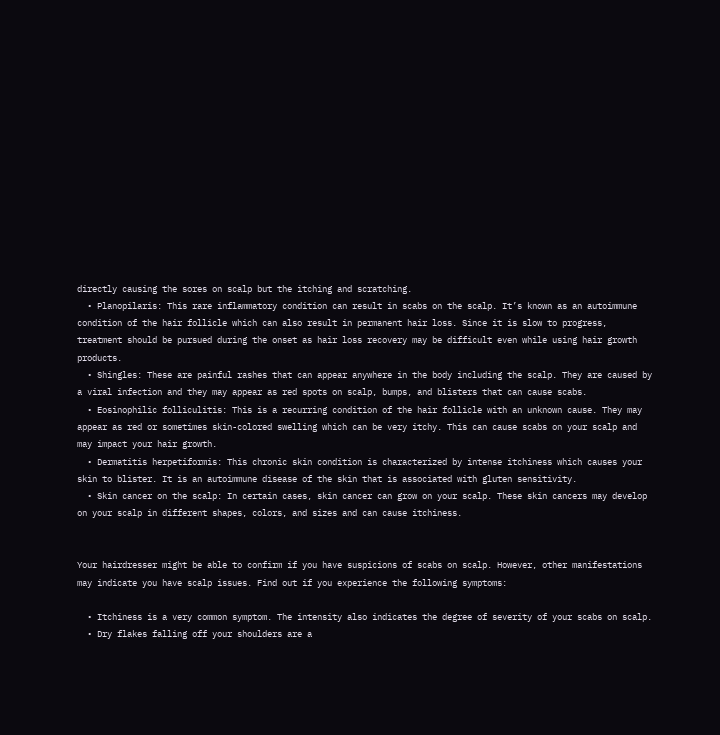directly causing the sores on scalp but the itching and scratching.
  • Planopilaris: This rare inflammatory condition can result in scabs on the scalp. It’s known as an autoimmune condition of the hair follicle which can also result in permanent hair loss. Since it is slow to progress, treatment should be pursued during the onset as hair loss recovery may be difficult even while using hair growth products.
  • Shingles: These are painful rashes that can appear anywhere in the body including the scalp. They are caused by a viral infection and they may appear as red spots on scalp, bumps, and blisters that can cause scabs.
  • Eosinophilic folliculitis: This is a recurring condition of the hair follicle with an unknown cause. They may appear as red or sometimes skin-colored swelling which can be very itchy. This can cause scabs on your scalp and may impact your hair growth.
  • Dermatitis herpetiformis: This chronic skin condition is characterized by intense itchiness which causes your skin to blister. It is an autoimmune disease of the skin that is associated with gluten sensitivity.
  • Skin cancer on the scalp: In certain cases, skin cancer can grow on your scalp. These skin cancers may develop on your scalp in different shapes, colors, and sizes and can cause itchiness.


Your hairdresser might be able to confirm if you have suspicions of scabs on scalp. However, other manifestations may indicate you have scalp issues. Find out if you experience the following symptoms:

  • Itchiness is a very common symptom. The intensity also indicates the degree of severity of your scabs on scalp.
  • Dry flakes falling off your shoulders are a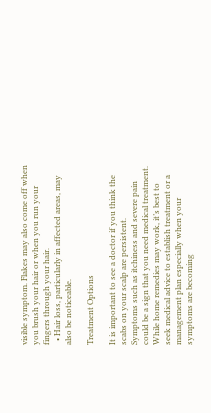visible symptom. Flakes may also come off when you brush your hair or when you run your fingers through your hair.
  • Hair loss, particularly in affected areas, may also be noticeable.

Treatment Options

It is important to see a doctor if you think the scabs on your scalp are persistent.
Symptoms such as itchiness and severe pain could be a sign that you need medical treatment. While home remedies may work, it’s best to seek medical advice to establish treatment or a management plan especially when your symptoms are becoming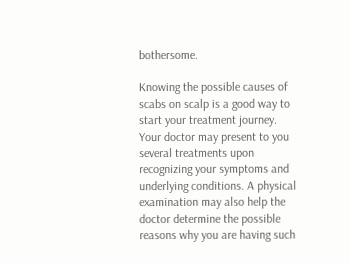bothersome.

Knowing the possible causes of scabs on scalp is a good way to start your treatment journey. Your doctor may present to you several treatments upon recognizing your symptoms and underlying conditions. A physical examination may also help the doctor determine the possible reasons why you are having such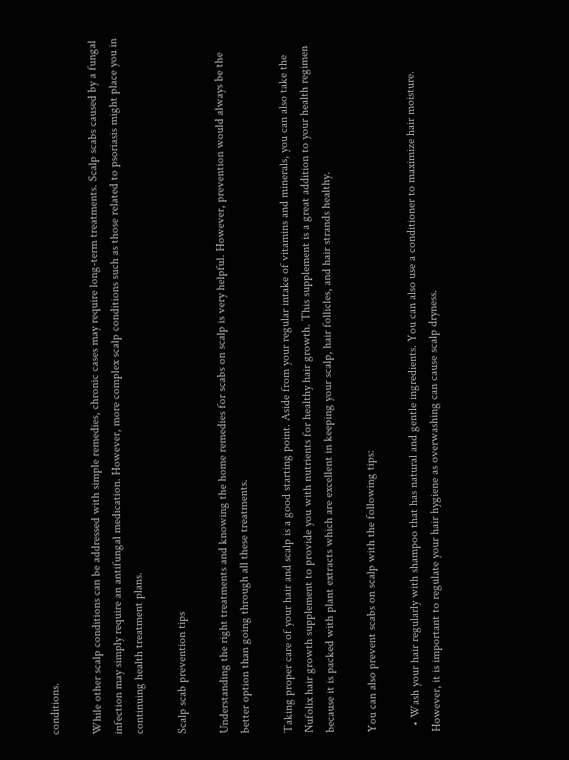conditions.

While other scalp conditions can be addressed with simple remedies, chronic cases may require long-term treatments. Scalp scabs caused by a fungal infection may simply require an antifungal medication. However, more complex scalp conditions such as those related to psoriasis might place you in continuing health treatment plans.

Scalp scab prevention tips

Understanding the right treatments and knowing the home remedies for scabs on scalp is very helpful. However, prevention would always be the better option than going through all these treatments.

Taking proper care of your hair and scalp is a good starting point. Aside from your regular intake of vitamins and minerals, you can also take the Nufolix hair growth supplement to provide you with nutrients for healthy hair growth. This supplement is a great addition to your health regimen because it is packed with plant extracts which are excellent in keeping your scalp, hair follicles, and hair strands healthy.

You can also prevent scabs on scalp with the following tips:

  • Wash your hair regularly with shampoo that has natural and gentle ingredients. You can also use a conditioner to maximize hair moisture. However, it is important to regulate your hair hygiene as overwashing can cause scalp dryness.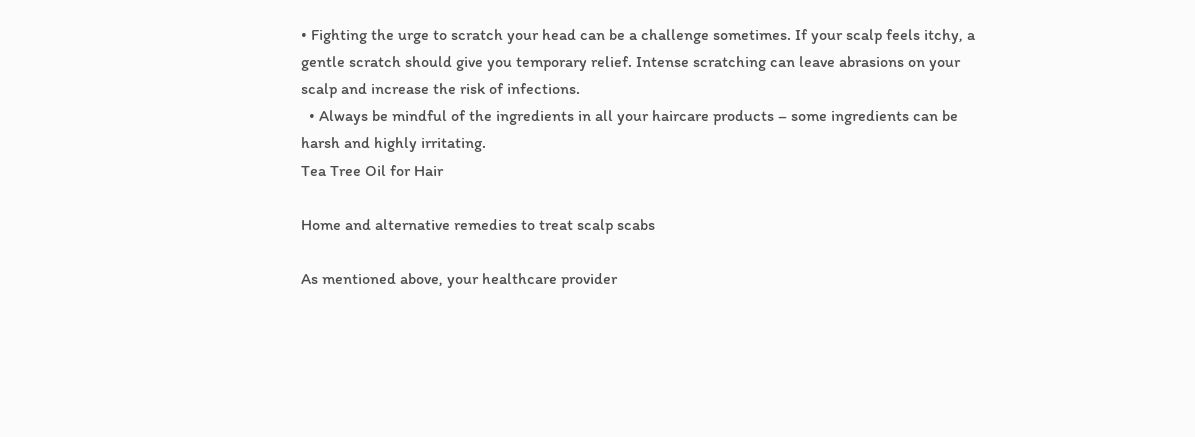• Fighting the urge to scratch your head can be a challenge sometimes. If your scalp feels itchy, a gentle scratch should give you temporary relief. Intense scratching can leave abrasions on your scalp and increase the risk of infections.
  • Always be mindful of the ingredients in all your haircare products – some ingredients can be harsh and highly irritating.
Tea Tree Oil for Hair

Home and alternative remedies to treat scalp scabs

As mentioned above, your healthcare provider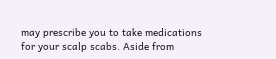may prescribe you to take medications for your scalp scabs. Aside from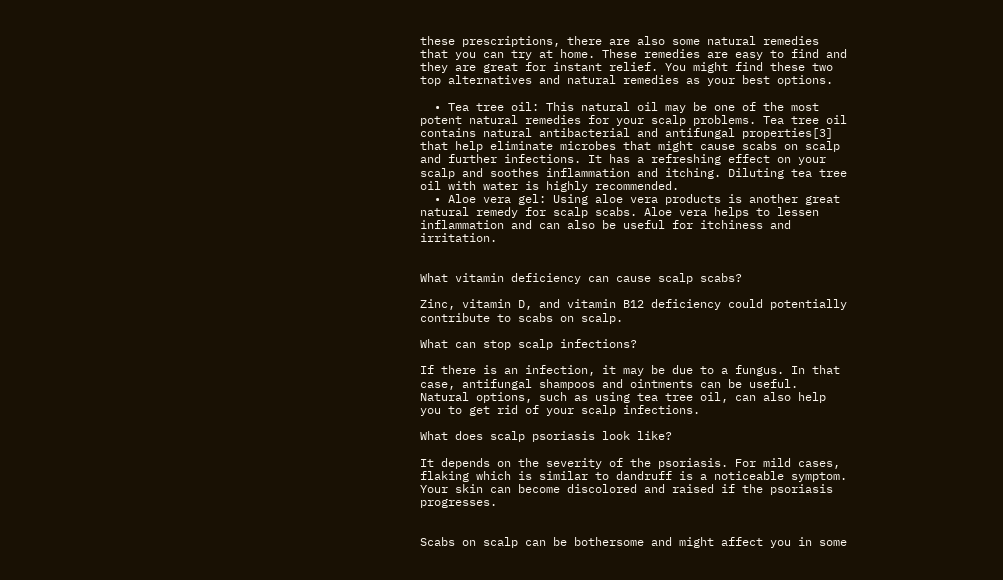these prescriptions, there are also some natural remedies that you can try at home. These remedies are easy to find and they are great for instant relief. You might find these two top alternatives and natural remedies as your best options.

  • Tea tree oil: This natural oil may be one of the most potent natural remedies for your scalp problems. Tea tree oil contains natural antibacterial and antifungal properties[3] that help eliminate microbes that might cause scabs on scalp and further infections. It has a refreshing effect on your scalp and soothes inflammation and itching. Diluting tea tree oil with water is highly recommended.
  • Aloe vera gel: Using aloe vera products is another great natural remedy for scalp scabs. Aloe vera helps to lessen inflammation and can also be useful for itchiness and irritation.


What vitamin deficiency can cause scalp scabs?

Zinc, vitamin D, and vitamin B12 deficiency could potentially contribute to scabs on scalp.

What can stop scalp infections?

If there is an infection, it may be due to a fungus. In that case, antifungal shampoos and ointments can be useful. Natural options, such as using tea tree oil, can also help you to get rid of your scalp infections.

What does scalp psoriasis look like?

It depends on the severity of the psoriasis. For mild cases, flaking which is similar to dandruff is a noticeable symptom. Your skin can become discolored and raised if the psoriasis progresses.


Scabs on scalp can be bothersome and might affect you in some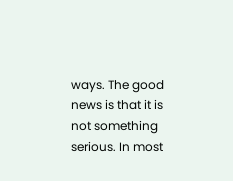ways. The good news is that it is not something serious. In most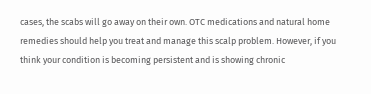cases, the scabs will go away on their own. OTC medications and natural home remedies should help you treat and manage this scalp problem. However, if you think your condition is becoming persistent and is showing chronic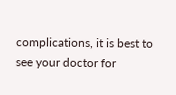complications, it is best to see your doctor for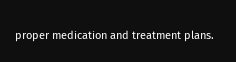proper medication and treatment plans.